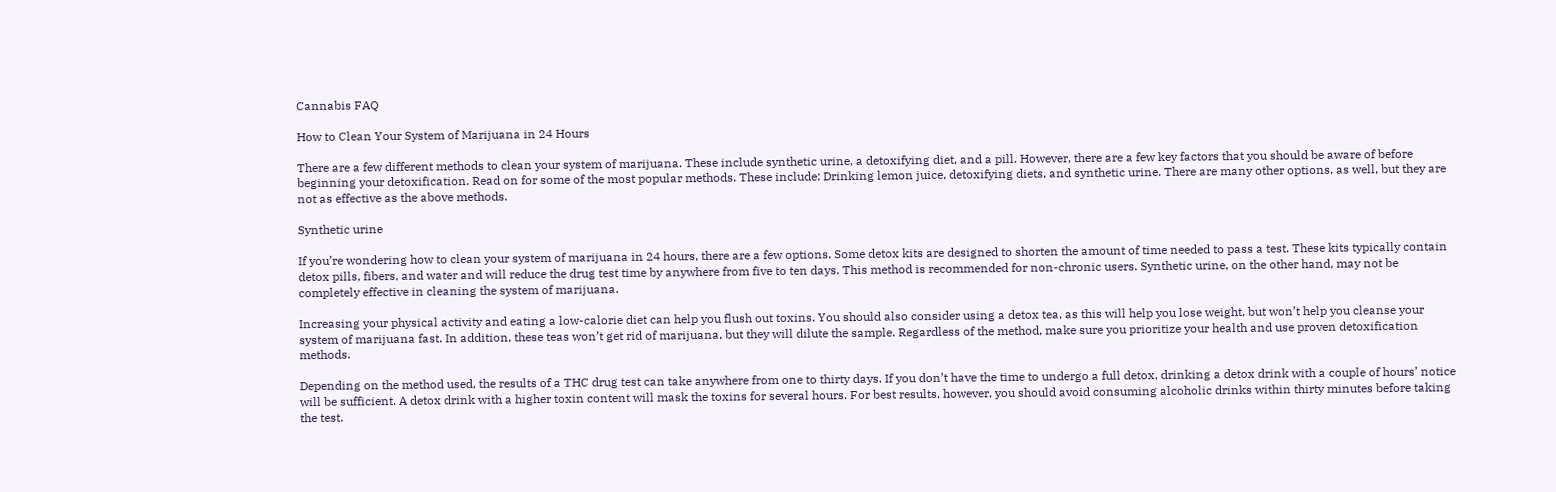Cannabis FAQ

How to Clean Your System of Marijuana in 24 Hours

There are a few different methods to clean your system of marijuana. These include synthetic urine, a detoxifying diet, and a pill. However, there are a few key factors that you should be aware of before beginning your detoxification. Read on for some of the most popular methods. These include: Drinking lemon juice, detoxifying diets, and synthetic urine. There are many other options, as well, but they are not as effective as the above methods.

Synthetic urine

If you’re wondering how to clean your system of marijuana in 24 hours, there are a few options. Some detox kits are designed to shorten the amount of time needed to pass a test. These kits typically contain detox pills, fibers, and water and will reduce the drug test time by anywhere from five to ten days. This method is recommended for non-chronic users. Synthetic urine, on the other hand, may not be completely effective in cleaning the system of marijuana.

Increasing your physical activity and eating a low-calorie diet can help you flush out toxins. You should also consider using a detox tea, as this will help you lose weight, but won’t help you cleanse your system of marijuana fast. In addition, these teas won’t get rid of marijuana, but they will dilute the sample. Regardless of the method, make sure you prioritize your health and use proven detoxification methods.

Depending on the method used, the results of a THC drug test can take anywhere from one to thirty days. If you don’t have the time to undergo a full detox, drinking a detox drink with a couple of hours’ notice will be sufficient. A detox drink with a higher toxin content will mask the toxins for several hours. For best results, however, you should avoid consuming alcoholic drinks within thirty minutes before taking the test.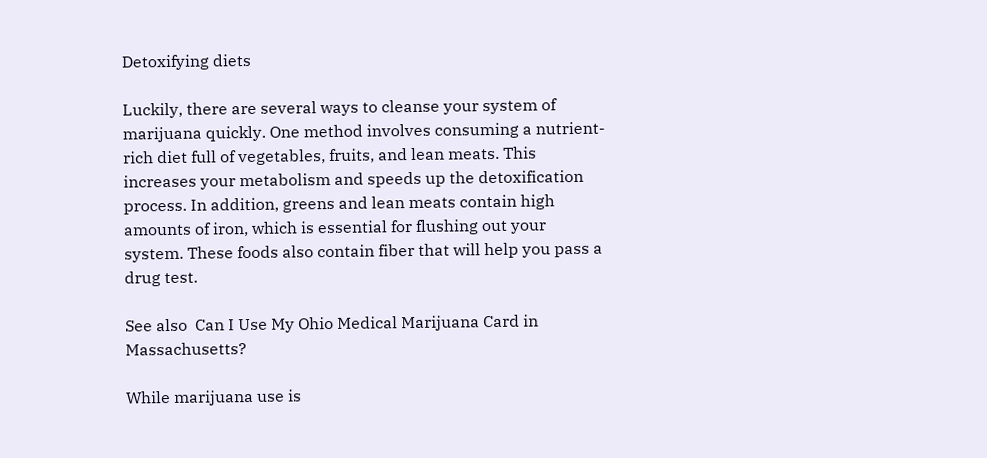Detoxifying diets

Luckily, there are several ways to cleanse your system of marijuana quickly. One method involves consuming a nutrient-rich diet full of vegetables, fruits, and lean meats. This increases your metabolism and speeds up the detoxification process. In addition, greens and lean meats contain high amounts of iron, which is essential for flushing out your system. These foods also contain fiber that will help you pass a drug test.

See also  Can I Use My Ohio Medical Marijuana Card in Massachusetts?

While marijuana use is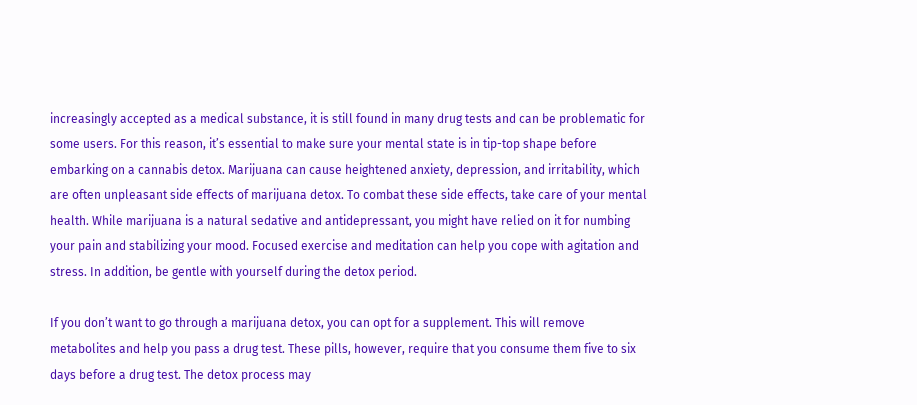increasingly accepted as a medical substance, it is still found in many drug tests and can be problematic for some users. For this reason, it’s essential to make sure your mental state is in tip-top shape before embarking on a cannabis detox. Marijuana can cause heightened anxiety, depression, and irritability, which are often unpleasant side effects of marijuana detox. To combat these side effects, take care of your mental health. While marijuana is a natural sedative and antidepressant, you might have relied on it for numbing your pain and stabilizing your mood. Focused exercise and meditation can help you cope with agitation and stress. In addition, be gentle with yourself during the detox period.

If you don’t want to go through a marijuana detox, you can opt for a supplement. This will remove metabolites and help you pass a drug test. These pills, however, require that you consume them five to six days before a drug test. The detox process may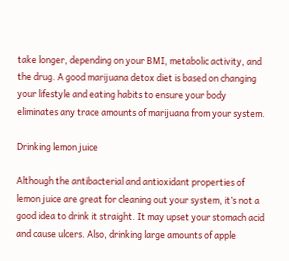take longer, depending on your BMI, metabolic activity, and the drug. A good marijuana detox diet is based on changing your lifestyle and eating habits to ensure your body eliminates any trace amounts of marijuana from your system.

Drinking lemon juice

Although the antibacterial and antioxidant properties of lemon juice are great for cleaning out your system, it’s not a good idea to drink it straight. It may upset your stomach acid and cause ulcers. Also, drinking large amounts of apple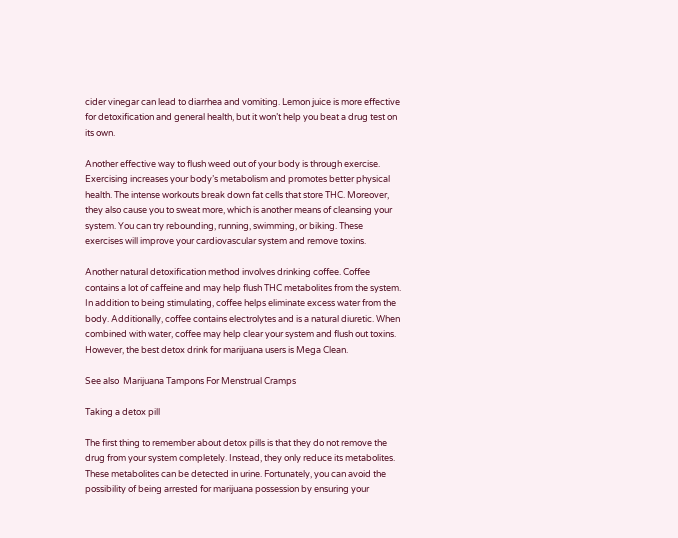cider vinegar can lead to diarrhea and vomiting. Lemon juice is more effective for detoxification and general health, but it won’t help you beat a drug test on its own.

Another effective way to flush weed out of your body is through exercise. Exercising increases your body’s metabolism and promotes better physical health. The intense workouts break down fat cells that store THC. Moreover, they also cause you to sweat more, which is another means of cleansing your system. You can try rebounding, running, swimming, or biking. These exercises will improve your cardiovascular system and remove toxins.

Another natural detoxification method involves drinking coffee. Coffee contains a lot of caffeine and may help flush THC metabolites from the system. In addition to being stimulating, coffee helps eliminate excess water from the body. Additionally, coffee contains electrolytes and is a natural diuretic. When combined with water, coffee may help clear your system and flush out toxins. However, the best detox drink for marijuana users is Mega Clean.

See also  Marijuana Tampons For Menstrual Cramps

Taking a detox pill

The first thing to remember about detox pills is that they do not remove the drug from your system completely. Instead, they only reduce its metabolites. These metabolites can be detected in urine. Fortunately, you can avoid the possibility of being arrested for marijuana possession by ensuring your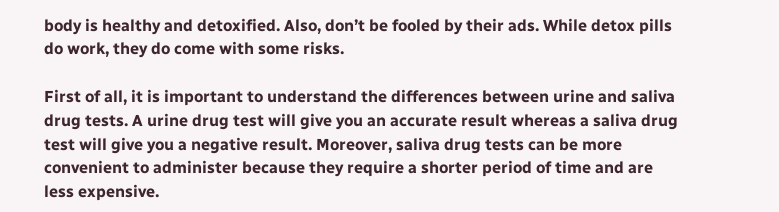body is healthy and detoxified. Also, don’t be fooled by their ads. While detox pills do work, they do come with some risks.

First of all, it is important to understand the differences between urine and saliva drug tests. A urine drug test will give you an accurate result whereas a saliva drug test will give you a negative result. Moreover, saliva drug tests can be more convenient to administer because they require a shorter period of time and are less expensive.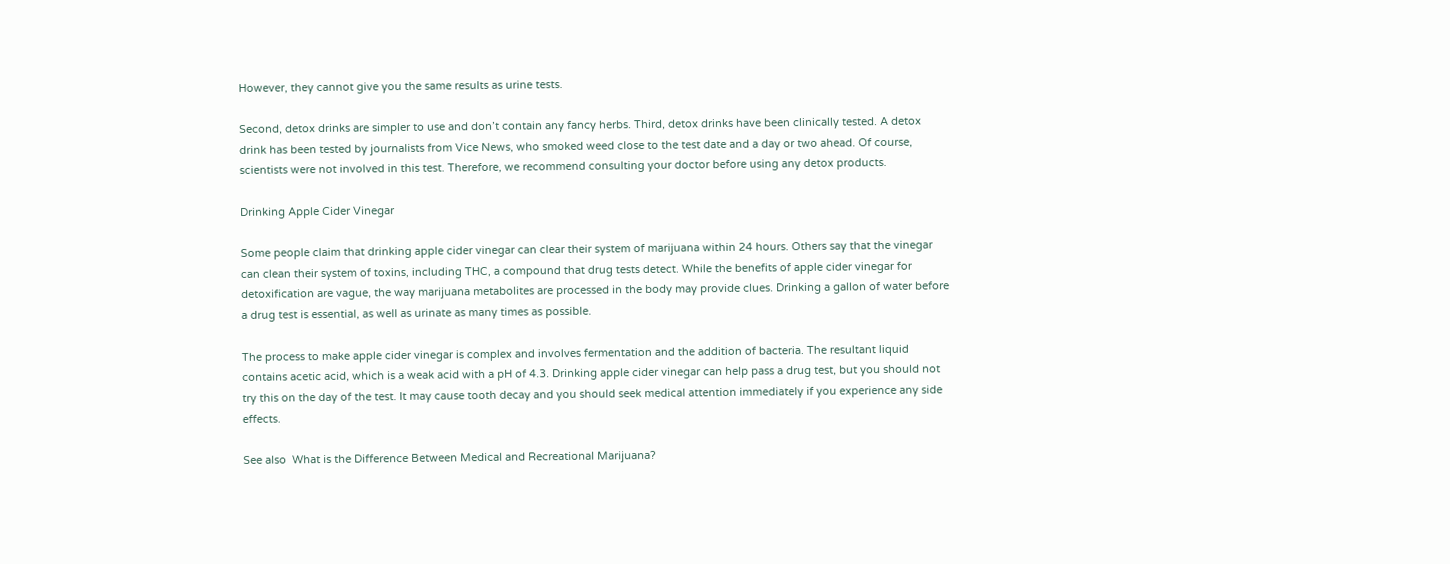However, they cannot give you the same results as urine tests.

Second, detox drinks are simpler to use and don’t contain any fancy herbs. Third, detox drinks have been clinically tested. A detox drink has been tested by journalists from Vice News, who smoked weed close to the test date and a day or two ahead. Of course, scientists were not involved in this test. Therefore, we recommend consulting your doctor before using any detox products.

Drinking Apple Cider Vinegar

Some people claim that drinking apple cider vinegar can clear their system of marijuana within 24 hours. Others say that the vinegar can clean their system of toxins, including THC, a compound that drug tests detect. While the benefits of apple cider vinegar for detoxification are vague, the way marijuana metabolites are processed in the body may provide clues. Drinking a gallon of water before a drug test is essential, as well as urinate as many times as possible.

The process to make apple cider vinegar is complex and involves fermentation and the addition of bacteria. The resultant liquid contains acetic acid, which is a weak acid with a pH of 4.3. Drinking apple cider vinegar can help pass a drug test, but you should not try this on the day of the test. It may cause tooth decay and you should seek medical attention immediately if you experience any side effects.

See also  What is the Difference Between Medical and Recreational Marijuana?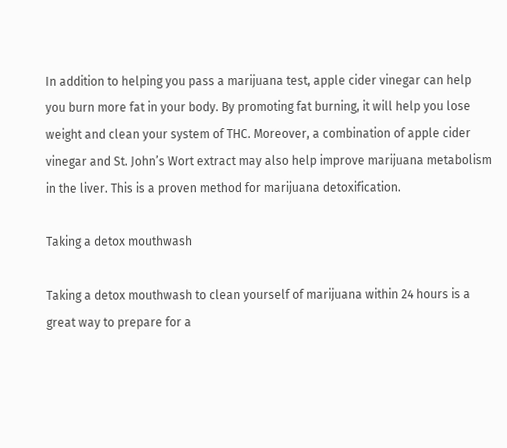In addition to helping you pass a marijuana test, apple cider vinegar can help you burn more fat in your body. By promoting fat burning, it will help you lose weight and clean your system of THC. Moreover, a combination of apple cider vinegar and St. John’s Wort extract may also help improve marijuana metabolism in the liver. This is a proven method for marijuana detoxification.

Taking a detox mouthwash

Taking a detox mouthwash to clean yourself of marijuana within 24 hours is a great way to prepare for a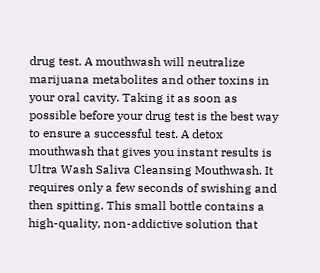drug test. A mouthwash will neutralize marijuana metabolites and other toxins in your oral cavity. Taking it as soon as possible before your drug test is the best way to ensure a successful test. A detox mouthwash that gives you instant results is Ultra Wash Saliva Cleansing Mouthwash. It requires only a few seconds of swishing and then spitting. This small bottle contains a high-quality, non-addictive solution that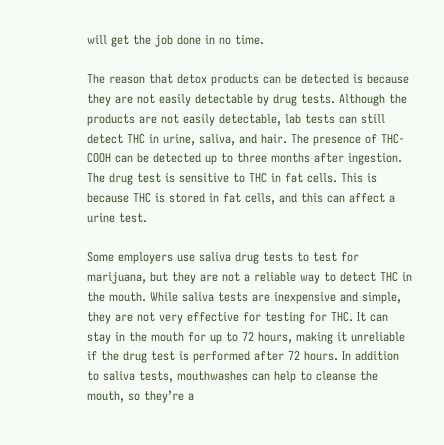will get the job done in no time.

The reason that detox products can be detected is because they are not easily detectable by drug tests. Although the products are not easily detectable, lab tests can still detect THC in urine, saliva, and hair. The presence of THC-COOH can be detected up to three months after ingestion. The drug test is sensitive to THC in fat cells. This is because THC is stored in fat cells, and this can affect a urine test.

Some employers use saliva drug tests to test for marijuana, but they are not a reliable way to detect THC in the mouth. While saliva tests are inexpensive and simple, they are not very effective for testing for THC. It can stay in the mouth for up to 72 hours, making it unreliable if the drug test is performed after 72 hours. In addition to saliva tests, mouthwashes can help to cleanse the mouth, so they’re a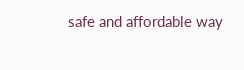safe and affordable way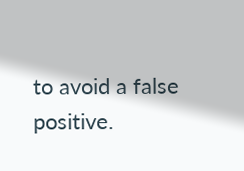to avoid a false positive.